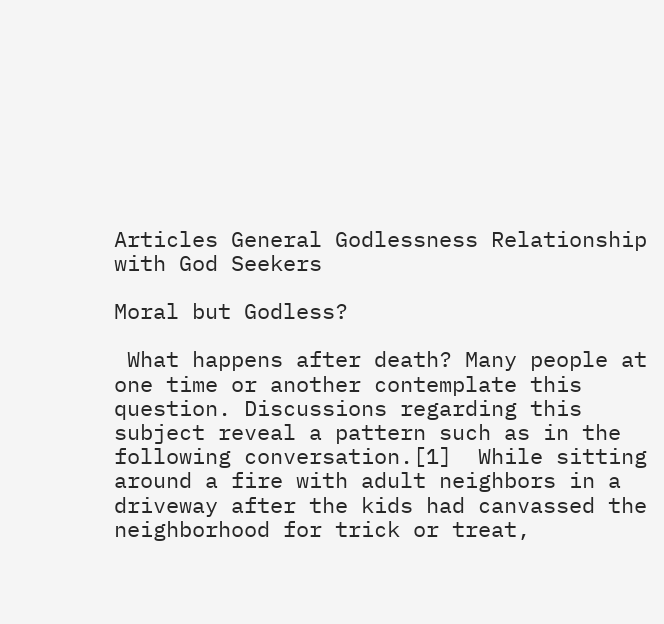Articles General Godlessness Relationship with God Seekers

Moral but Godless?

 What happens after death? Many people at one time or another contemplate this question. Discussions regarding this subject reveal a pattern such as in the following conversation.[1]  While sitting around a fire with adult neighbors in a driveway after the kids had canvassed the neighborhood for trick or treat,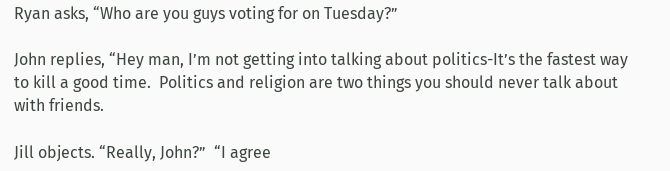Ryan asks, “Who are you guys voting for on Tuesday?”

John replies, “Hey man, I’m not getting into talking about politics-It’s the fastest way to kill a good time.  Politics and religion are two things you should never talk about with friends.

Jill objects. “Really, John?”  “I agree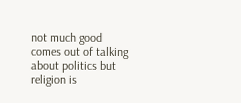not much good comes out of talking about politics but religion is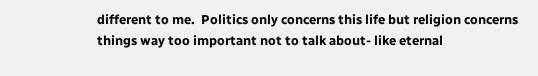different to me.  Politics only concerns this life but religion concerns things way too important not to talk about- like eternal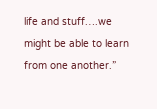life and stuff….we might be able to learn from one another.”